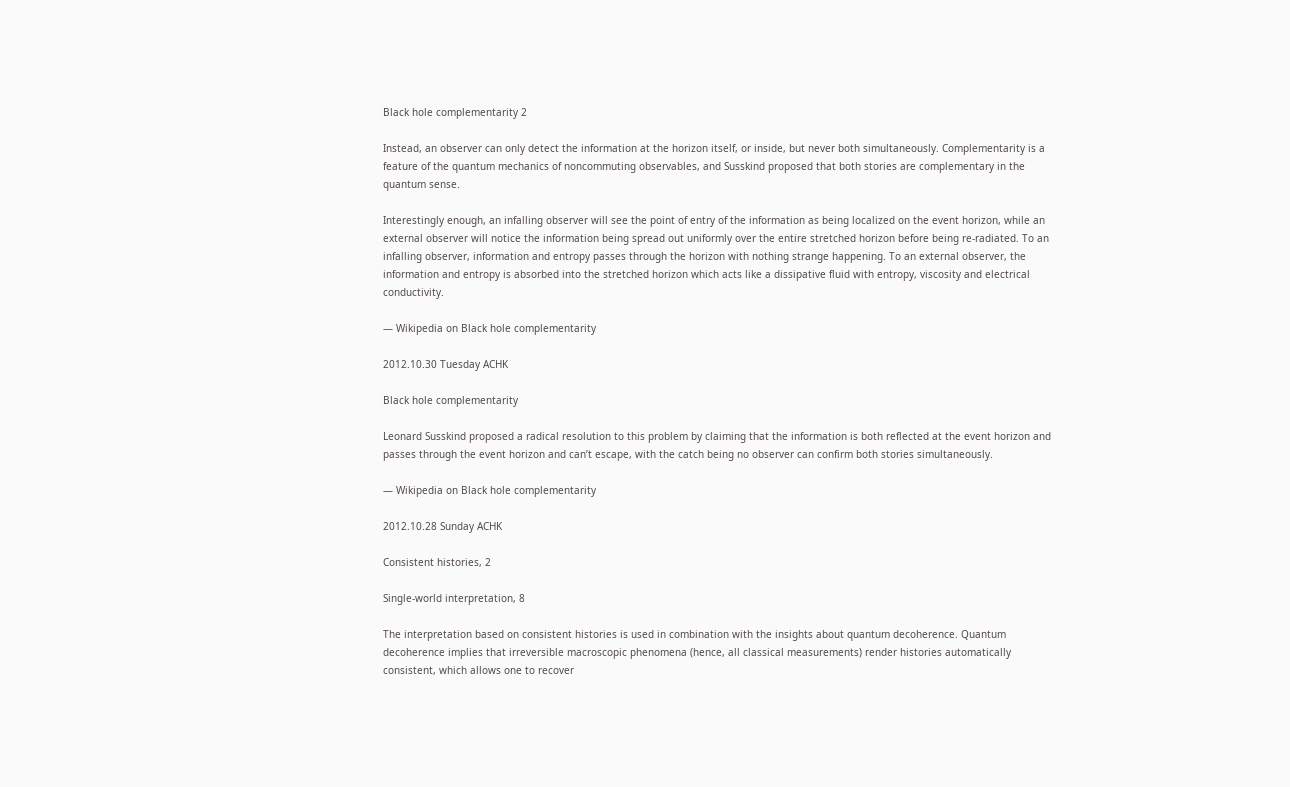Black hole complementarity 2

Instead, an observer can only detect the information at the horizon itself, or inside, but never both simultaneously. Complementarity is a feature of the quantum mechanics of noncommuting observables, and Susskind proposed that both stories are complementary in the quantum sense.

Interestingly enough, an infalling observer will see the point of entry of the information as being localized on the event horizon, while an external observer will notice the information being spread out uniformly over the entire stretched horizon before being re-radiated. To an infalling observer, information and entropy passes through the horizon with nothing strange happening. To an external observer, the information and entropy is absorbed into the stretched horizon which acts like a dissipative fluid with entropy, viscosity and electrical conductivity.

— Wikipedia on Black hole complementarity

2012.10.30 Tuesday ACHK

Black hole complementarity

Leonard Susskind proposed a radical resolution to this problem by claiming that the information is both reflected at the event horizon and passes through the event horizon and can’t escape, with the catch being no observer can confirm both stories simultaneously.

— Wikipedia on Black hole complementarity

2012.10.28 Sunday ACHK

Consistent histories, 2

Single-world interpretation, 8

The interpretation based on consistent histories is used in combination with the insights about quantum decoherence. Quantum decoherence implies that irreversible macroscopic phenomena (hence, all classical measurements) render histories automatically consistent, which allows one to recover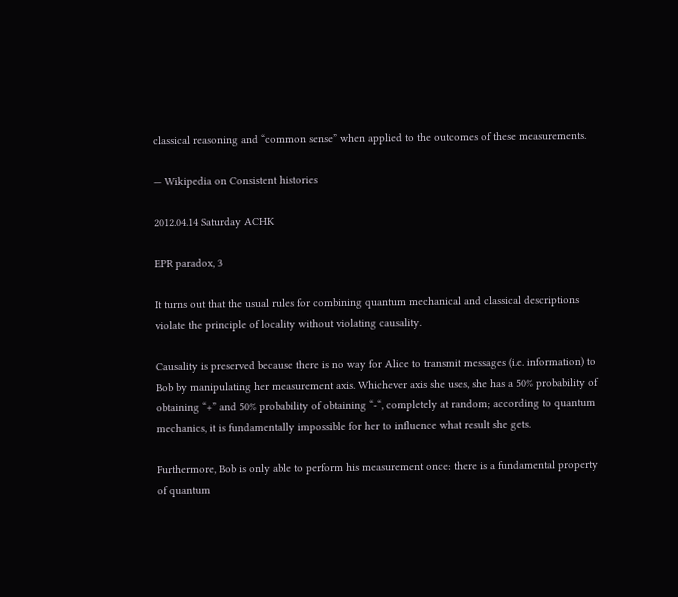classical reasoning and “common sense” when applied to the outcomes of these measurements.

— Wikipedia on Consistent histories

2012.04.14 Saturday ACHK

EPR paradox, 3

It turns out that the usual rules for combining quantum mechanical and classical descriptions violate the principle of locality without violating causality.

Causality is preserved because there is no way for Alice to transmit messages (i.e. information) to Bob by manipulating her measurement axis. Whichever axis she uses, she has a 50% probability of obtaining “+” and 50% probability of obtaining “-“, completely at random; according to quantum mechanics, it is fundamentally impossible for her to influence what result she gets.

Furthermore, Bob is only able to perform his measurement once: there is a fundamental property of quantum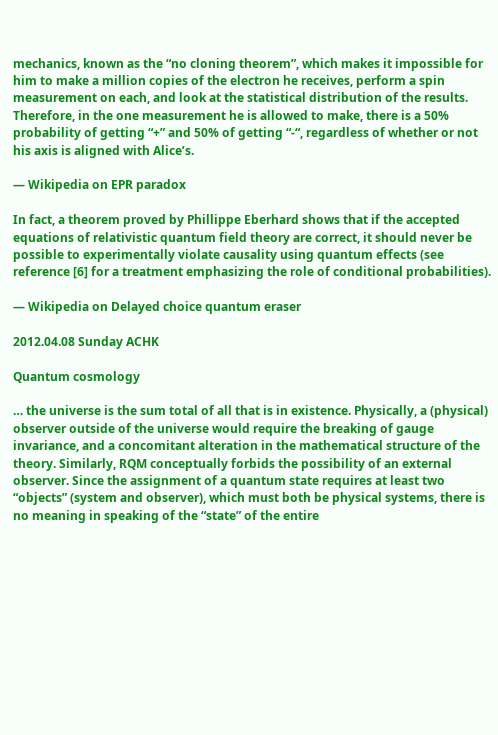mechanics, known as the “no cloning theorem”, which makes it impossible for him to make a million copies of the electron he receives, perform a spin measurement on each, and look at the statistical distribution of the results. Therefore, in the one measurement he is allowed to make, there is a 50% probability of getting “+” and 50% of getting “-“, regardless of whether or not his axis is aligned with Alice’s.

— Wikipedia on EPR paradox

In fact, a theorem proved by Phillippe Eberhard shows that if the accepted equations of relativistic quantum field theory are correct, it should never be possible to experimentally violate causality using quantum effects (see reference [6] for a treatment emphasizing the role of conditional probabilities).

— Wikipedia on Delayed choice quantum eraser

2012.04.08 Sunday ACHK

Quantum cosmology

… the universe is the sum total of all that is in existence. Physically, a (physical) observer outside of the universe would require the breaking of gauge invariance, and a concomitant alteration in the mathematical structure of the theory. Similarly, RQM conceptually forbids the possibility of an external observer. Since the assignment of a quantum state requires at least two “objects” (system and observer), which must both be physical systems, there is no meaning in speaking of the “state” of the entire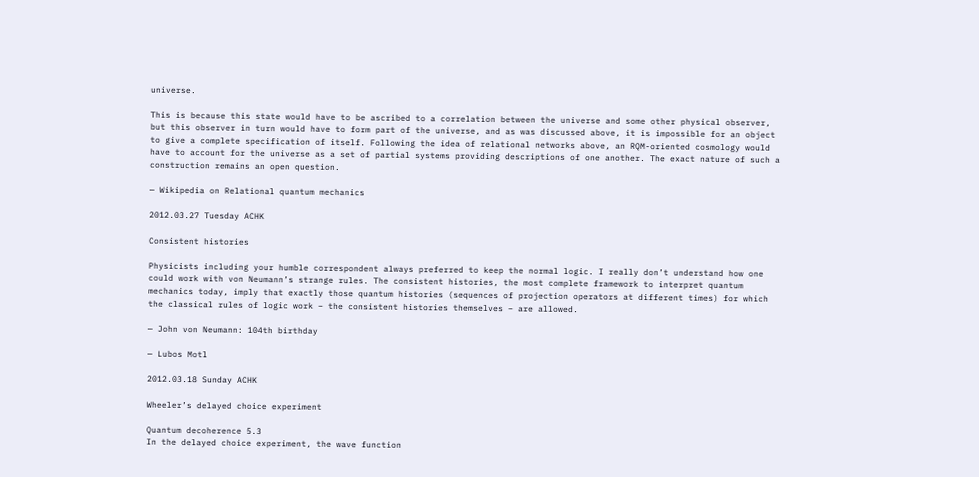universe.

This is because this state would have to be ascribed to a correlation between the universe and some other physical observer, but this observer in turn would have to form part of the universe, and as was discussed above, it is impossible for an object to give a complete specification of itself. Following the idea of relational networks above, an RQM-oriented cosmology would have to account for the universe as a set of partial systems providing descriptions of one another. The exact nature of such a construction remains an open question.

— Wikipedia on Relational quantum mechanics

2012.03.27 Tuesday ACHK

Consistent histories

Physicists including your humble correspondent always preferred to keep the normal logic. I really don’t understand how one could work with von Neumann’s strange rules. The consistent histories, the most complete framework to interpret quantum mechanics today, imply that exactly those quantum histories (sequences of projection operators at different times) for which the classical rules of logic work – the consistent histories themselves – are allowed.

— John von Neumann: 104th birthday

— Lubos Motl

2012.03.18 Sunday ACHK

Wheeler’s delayed choice experiment

Quantum decoherence 5.3
In the delayed choice experiment, the wave function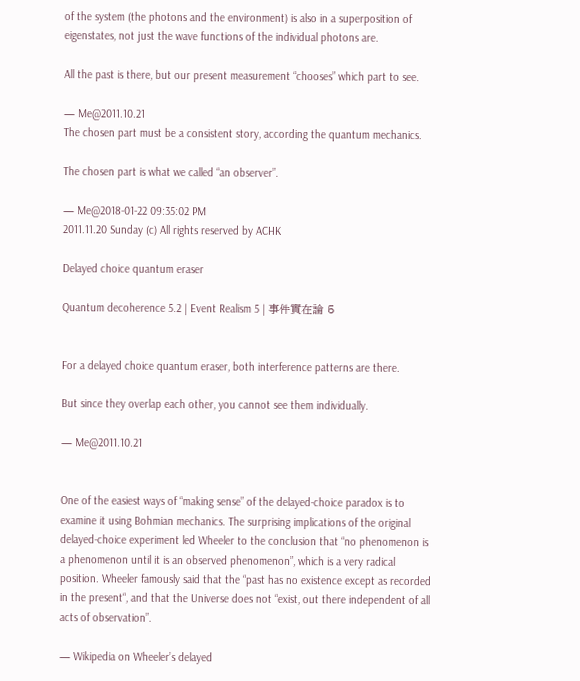of the system (the photons and the environment) is also in a superposition of eigenstates, not just the wave functions of the individual photons are.

All the past is there, but our present measurement “chooses” which part to see.

— Me@2011.10.21
The chosen part must be a consistent story, according the quantum mechanics.

The chosen part is what we called “an observer”.

— Me@2018-01-22 09:35:02 PM
2011.11.20 Sunday (c) All rights reserved by ACHK

Delayed choice quantum eraser

Quantum decoherence 5.2 | Event Realism 5 | 事件實在論 5


For a delayed choice quantum eraser, both interference patterns are there.

But since they overlap each other, you cannot see them individually.

— Me@2011.10.21


One of the easiest ways of “making sense” of the delayed-choice paradox is to examine it using Bohmian mechanics. The surprising implications of the original delayed-choice experiment led Wheeler to the conclusion that “no phenomenon is a phenomenon until it is an observed phenomenon”, which is a very radical position. Wheeler famously said that the “past has no existence except as recorded in the present“, and that the Universe does not “exist, out there independent of all acts of observation”.

— Wikipedia on Wheeler’s delayed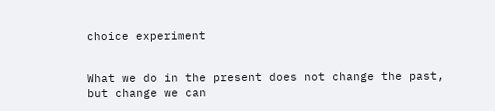choice experiment


What we do in the present does not change the past, but change we can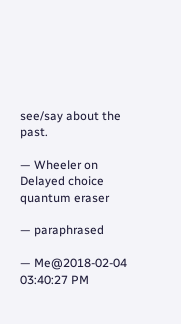see/say about the past.

— Wheeler on Delayed choice quantum eraser

— paraphrased

— Me@2018-02-04 03:40:27 PM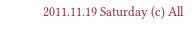2011.11.19 Saturday (c) All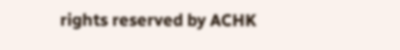rights reserved by ACHK